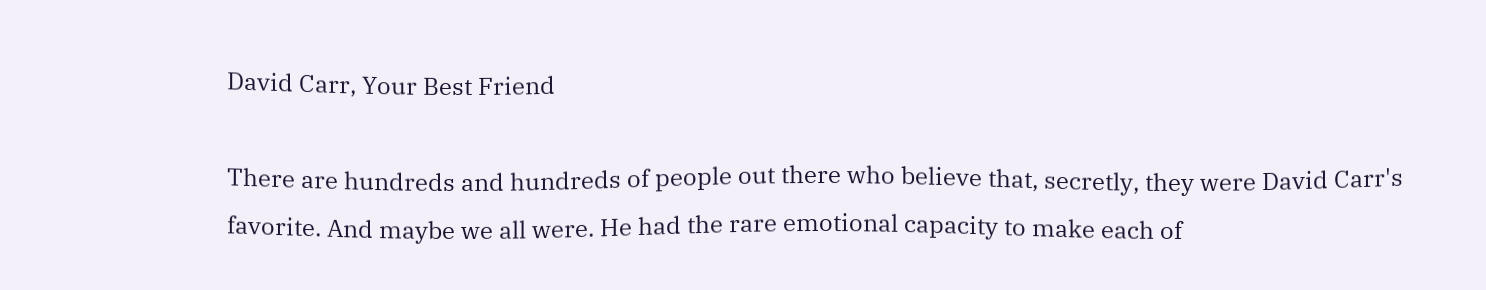David Carr, Your Best Friend

There are hundreds and hundreds of people out there who believe that, secretly, they were David Carr's favorite. And maybe we all were. He had the rare emotional capacity to make each of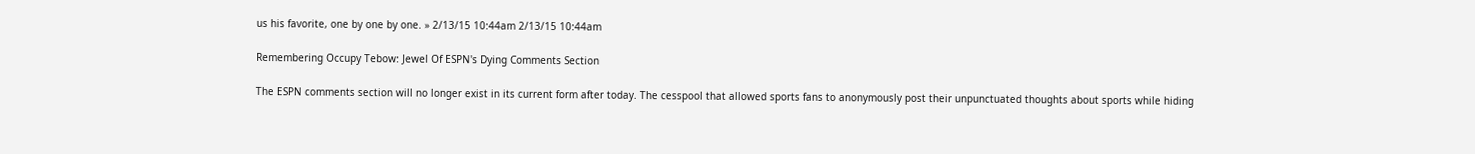us his favorite, one by one by one. » 2/13/15 10:44am 2/13/15 10:44am

Remembering Occupy Tebow: Jewel Of ESPN's Dying Comments Section

The ESPN comments section will no longer exist in its current form after today. The cesspool that allowed sports fans to anonymously post their unpunctuated thoughts about sports while hiding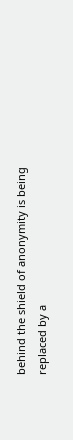behind the shield of anonymity is being replaced by a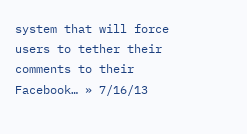system that will force users to tether their comments to their Facebook… » 7/16/13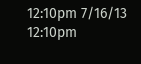12:10pm 7/16/13 12:10pm